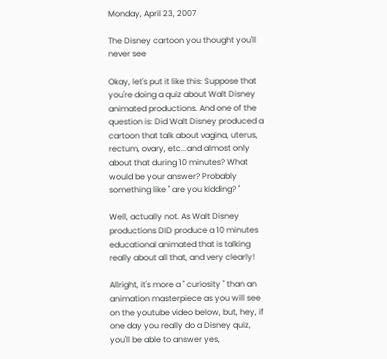Monday, April 23, 2007

The Disney cartoon you thought you'll never see

Okay, let's put it like this: Suppose that you're doing a quiz about Walt Disney animated productions. And one of the question is: Did Walt Disney produced a cartoon that talk about vagina, uterus, rectum, ovary, etc...and almost only about that during 10 minutes? What would be your answer? Probably something like " are you kidding? "

Well, actually not. As Walt Disney productions DID produce a 10 minutes educational animated that is talking really about all that, and very clearly!

Allright, it's more a " curiosity " than an animation masterpiece as you will see on the youtube video below, but, hey, if one day you really do a Disney quiz, you'll be able to answer yes,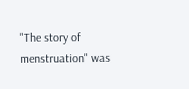"The story of menstruation" was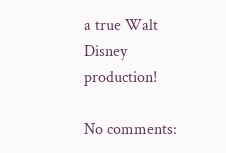a true Walt Disney production!

No comments: